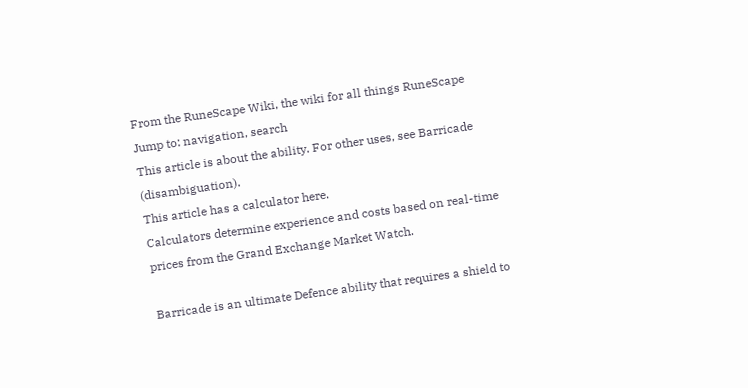From the RuneScape Wiki, the wiki for all things RuneScape
Jump to: navigation, search
This article is about the ability. For other uses, see Barricade (disambiguation).
This article has a calculator here.
Calculators determine experience and costs based on real-time prices from the Grand Exchange Market Watch.

Barricade is an ultimate Defence ability that requires a shield to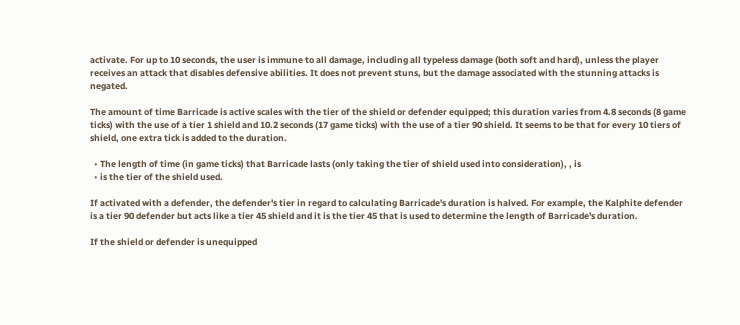activate. For up to 10 seconds, the user is immune to all damage, including all typeless damage (both soft and hard), unless the player receives an attack that disables defensive abilities. It does not prevent stuns, but the damage associated with the stunning attacks is negated.

The amount of time Barricade is active scales with the tier of the shield or defender equipped; this duration varies from 4.8 seconds (8 game ticks) with the use of a tier 1 shield and 10.2 seconds (17 game ticks) with the use of a tier 90 shield. It seems to be that for every 10 tiers of shield, one extra tick is added to the duration.

  • The length of time (in game ticks) that Barricade lasts (only taking the tier of shield used into consideration), , is
  • is the tier of the shield used.

If activated with a defender, the defender's tier in regard to calculating Barricade's duration is halved. For example, the Kalphite defender is a tier 90 defender but acts like a tier 45 shield and it is the tier 45 that is used to determine the length of Barricade's duration.

If the shield or defender is unequipped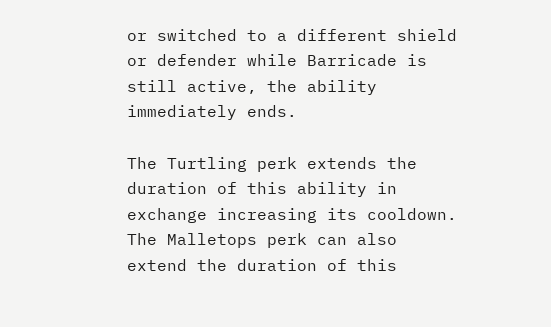or switched to a different shield or defender while Barricade is still active, the ability immediately ends.

The Turtling perk extends the duration of this ability in exchange increasing its cooldown.
The Malletops perk can also extend the duration of this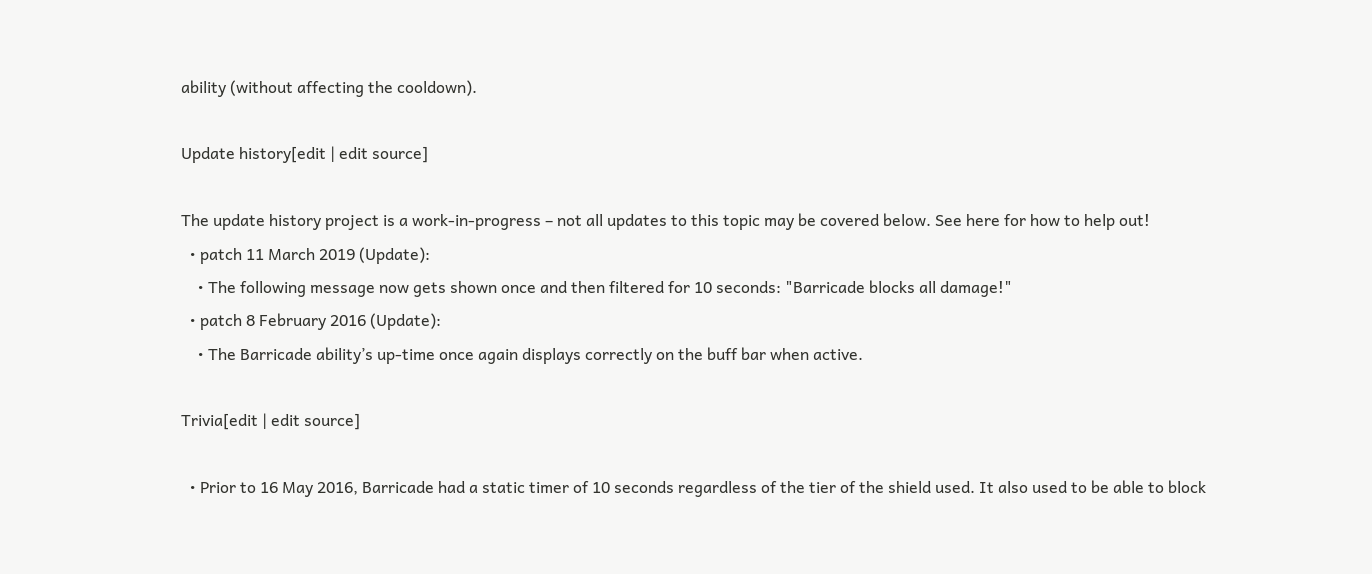ability (without affecting the cooldown).

Update history[edit | edit source]

The update history project is a work-in-progress – not all updates to this topic may be covered below. See here for how to help out!
  • patch 11 March 2019 (Update):
    • The following message now gets shown once and then filtered for 10 seconds: "Barricade blocks all damage!"
  • patch 8 February 2016 (Update):
    • The Barricade ability’s up-time once again displays correctly on the buff bar when active.

Trivia[edit | edit source]

  • Prior to 16 May 2016, Barricade had a static timer of 10 seconds regardless of the tier of the shield used. It also used to be able to block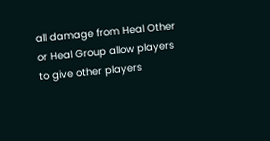all damage from Heal Other or Heal Group allow players to give other players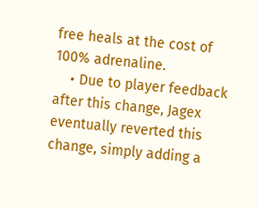free heals at the cost of 100% adrenaline.
    • Due to player feedback after this change, Jagex eventually reverted this change, simply adding a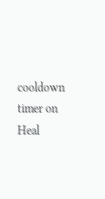cooldown timer on Heal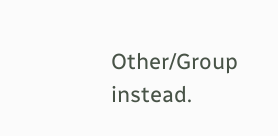Other/Group instead.